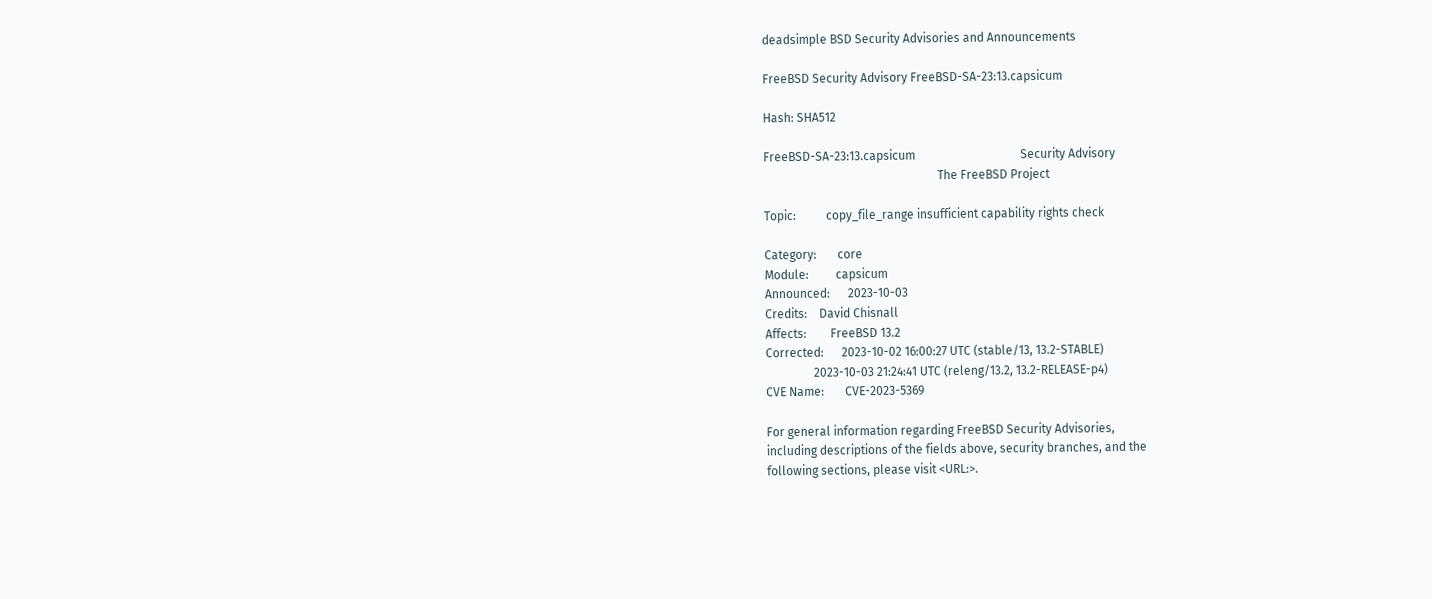deadsimple BSD Security Advisories and Announcements

FreeBSD Security Advisory FreeBSD-SA-23:13.capsicum

Hash: SHA512

FreeBSD-SA-23:13.capsicum                                   Security Advisory
                                                          The FreeBSD Project

Topic:          copy_file_range insufficient capability rights check

Category:       core
Module:         capsicum
Announced:      2023-10-03
Credits:    David Chisnall
Affects:        FreeBSD 13.2
Corrected:      2023-10-02 16:00:27 UTC (stable/13, 13.2-STABLE)
                2023-10-03 21:24:41 UTC (releng/13.2, 13.2-RELEASE-p4)
CVE Name:       CVE-2023-5369

For general information regarding FreeBSD Security Advisories,
including descriptions of the fields above, security branches, and the
following sections, please visit <URL:>.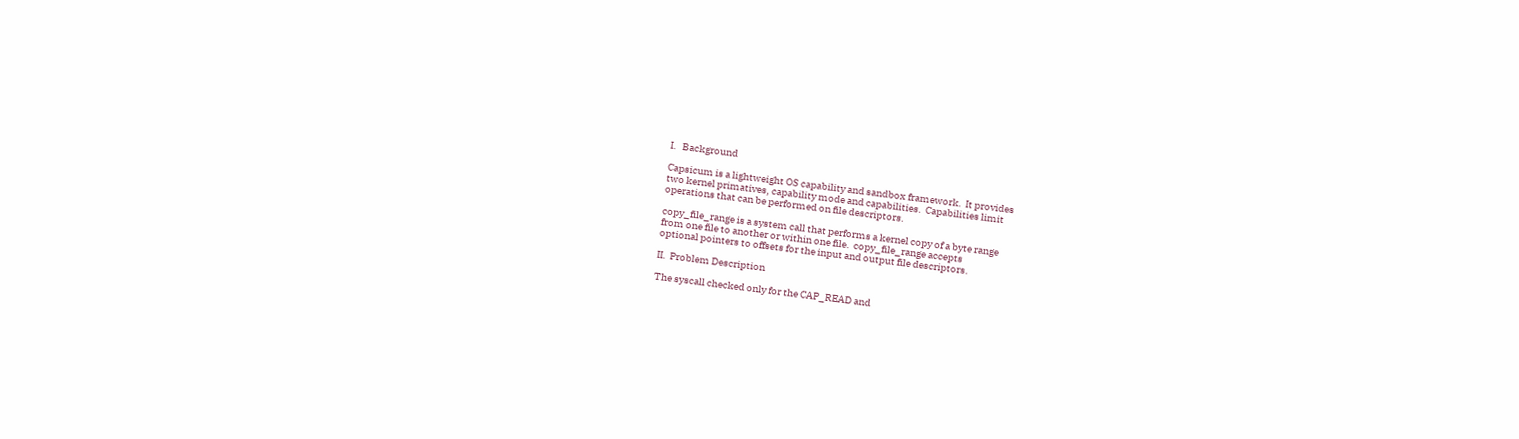I.   Background

Capsicum is a lightweight OS capability and sandbox framework.  It provides
two kernel primatives, capability mode and capabilities.  Capabilities limit
operations that can be performed on file descriptors.

copy_file_range is a system call that performs a kernel copy of a byte range
from one file to another or within one file.  copy_file_range accepts
optional pointers to offsets for the input and output file descriptors.

II.  Problem Description

The syscall checked only for the CAP_READ and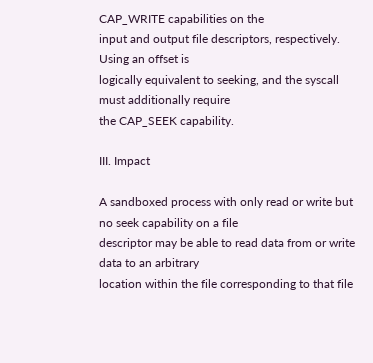CAP_WRITE capabilities on the
input and output file descriptors, respectively.  Using an offset is
logically equivalent to seeking, and the syscall must additionally require
the CAP_SEEK capability.

III. Impact

A sandboxed process with only read or write but no seek capability on a file
descriptor may be able to read data from or write data to an arbitrary
location within the file corresponding to that file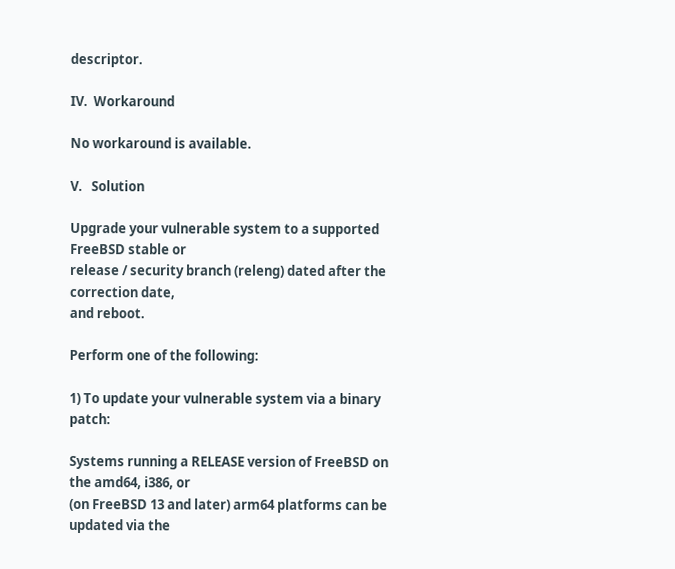descriptor.

IV.  Workaround

No workaround is available.

V.   Solution

Upgrade your vulnerable system to a supported FreeBSD stable or
release / security branch (releng) dated after the correction date,
and reboot.

Perform one of the following:

1) To update your vulnerable system via a binary patch:

Systems running a RELEASE version of FreeBSD on the amd64, i386, or
(on FreeBSD 13 and later) arm64 platforms can be updated via the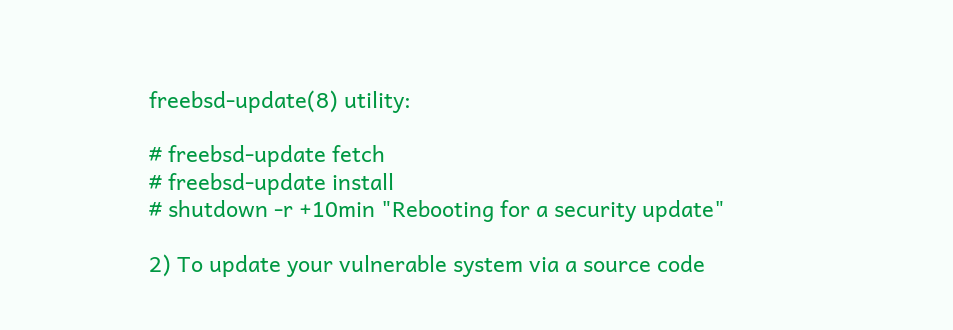freebsd-update(8) utility:

# freebsd-update fetch
# freebsd-update install
# shutdown -r +10min "Rebooting for a security update"

2) To update your vulnerable system via a source code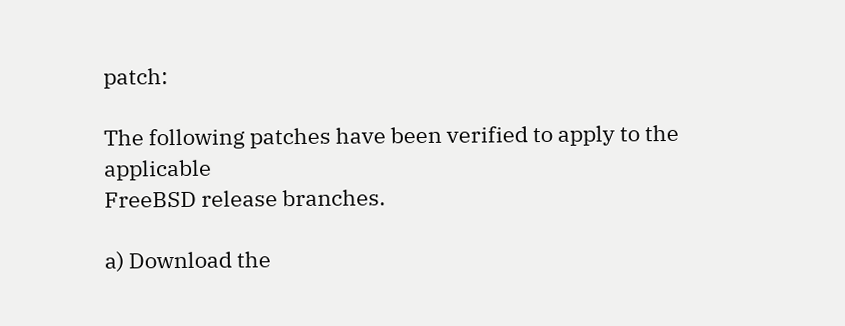patch:

The following patches have been verified to apply to the applicable
FreeBSD release branches.

a) Download the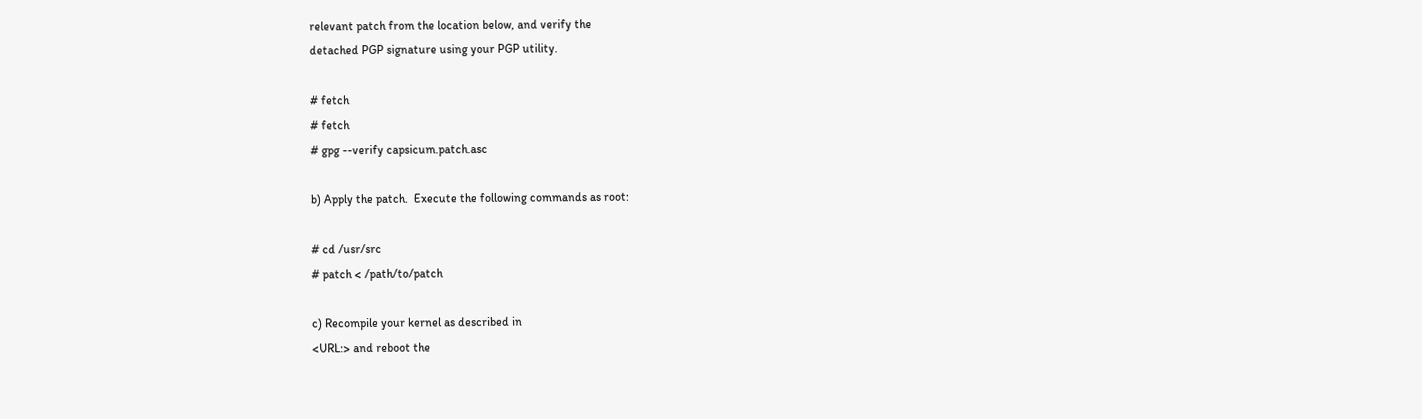relevant patch from the location below, and verify the
detached PGP signature using your PGP utility.

# fetch
# fetch
# gpg --verify capsicum.patch.asc

b) Apply the patch.  Execute the following commands as root:

# cd /usr/src
# patch < /path/to/patch

c) Recompile your kernel as described in
<URL:> and reboot the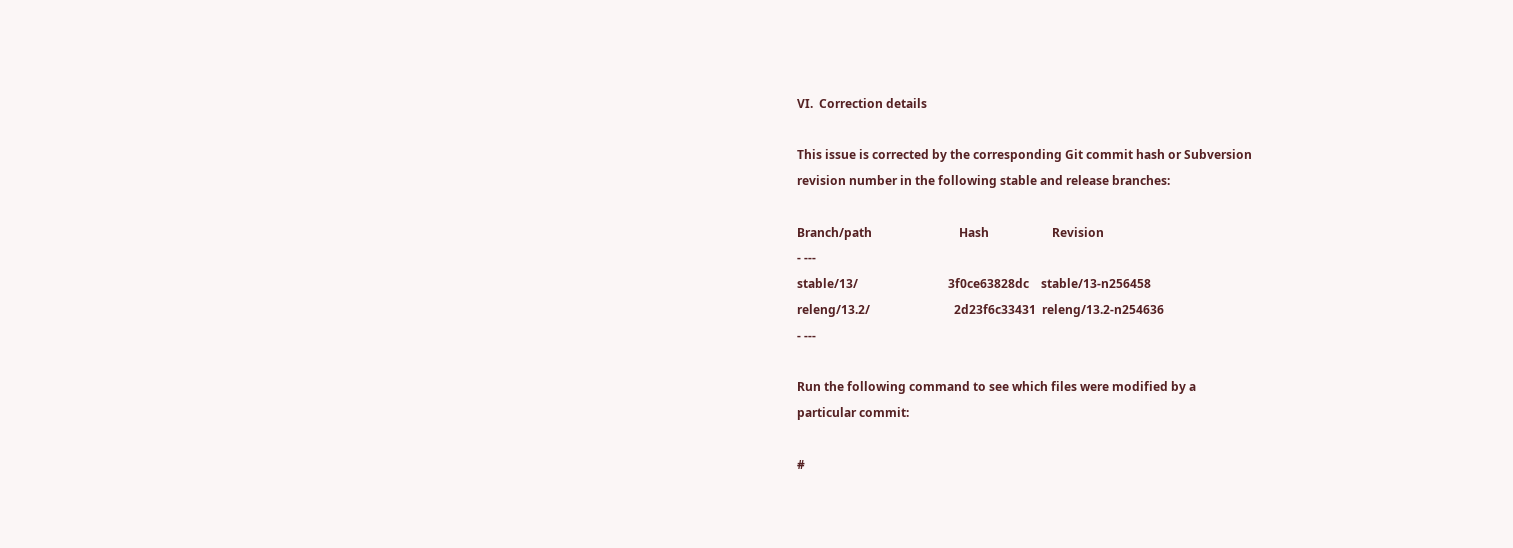VI.  Correction details

This issue is corrected by the corresponding Git commit hash or Subversion
revision number in the following stable and release branches:

Branch/path                             Hash                     Revision
- ---
stable/13/                              3f0ce63828dc    stable/13-n256458
releng/13.2/                            2d23f6c33431  releng/13.2-n254636
- ---

Run the following command to see which files were modified by a
particular commit:

#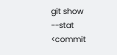git show --stat <commit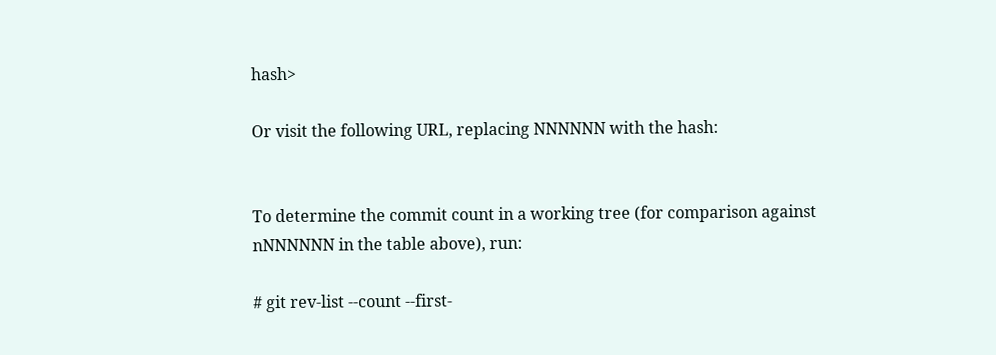hash>

Or visit the following URL, replacing NNNNNN with the hash:


To determine the commit count in a working tree (for comparison against
nNNNNNN in the table above), run:

# git rev-list --count --first-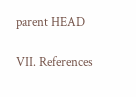parent HEAD

VII. References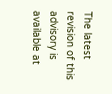The latest revision of this advisory is available at